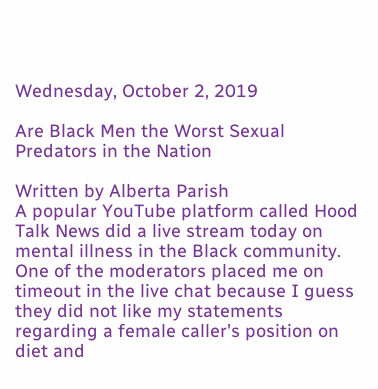Wednesday, October 2, 2019

Are Black Men the Worst Sexual Predators in the Nation

Written by Alberta Parish
A popular YouTube platform called Hood Talk News did a live stream today on mental illness in the Black community. One of the moderators placed me on timeout in the live chat because I guess they did not like my statements regarding a female caller's position on diet and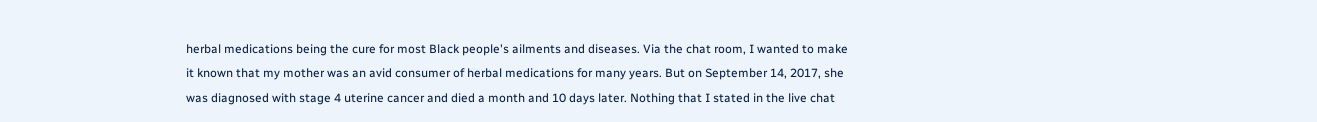herbal medications being the cure for most Black people's ailments and diseases. Via the chat room, I wanted to make it known that my mother was an avid consumer of herbal medications for many years. But on September 14, 2017, she was diagnosed with stage 4 uterine cancer and died a month and 10 days later. Nothing that I stated in the live chat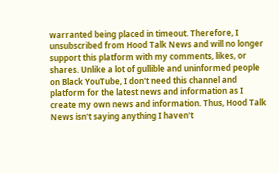warranted being placed in timeout. Therefore, I unsubscribed from Hood Talk News and will no longer support this platform with my comments, likes, or shares. Unlike a lot of gullible and uninformed people on Black YouTube, I don't need this channel and platform for the latest news and information as I create my own news and information. Thus, Hood Talk News isn't saying anything I haven't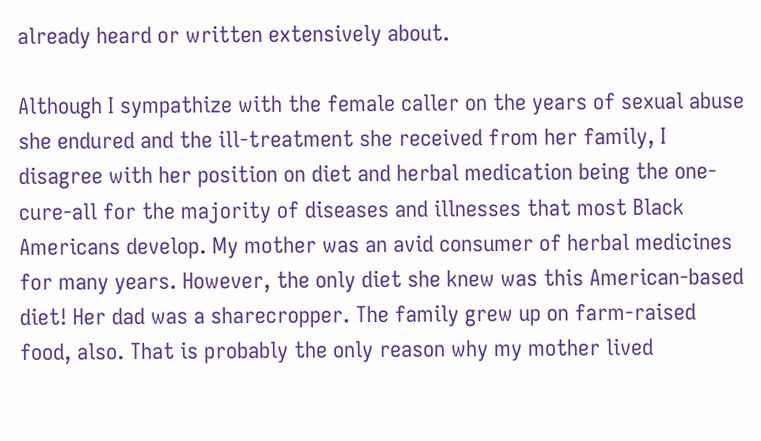already heard or written extensively about.

Although I sympathize with the female caller on the years of sexual abuse she endured and the ill-treatment she received from her family, I disagree with her position on diet and herbal medication being the one-cure-all for the majority of diseases and illnesses that most Black Americans develop. My mother was an avid consumer of herbal medicines for many years. However, the only diet she knew was this American-based diet! Her dad was a sharecropper. The family grew up on farm-raised food, also. That is probably the only reason why my mother lived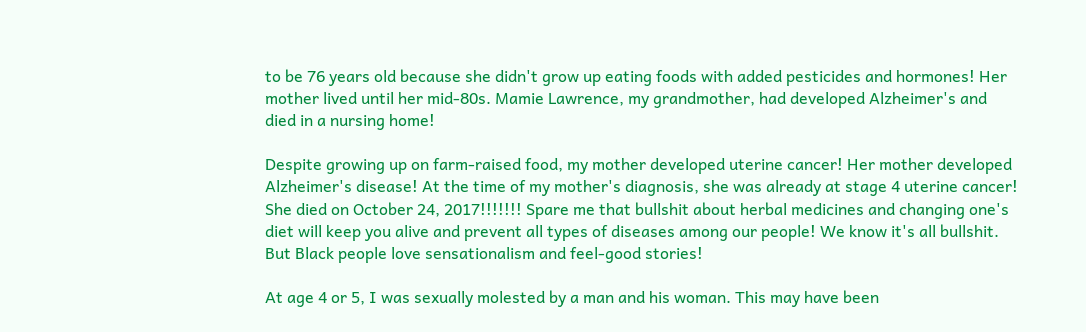to be 76 years old because she didn't grow up eating foods with added pesticides and hormones! Her mother lived until her mid-80s. Mamie Lawrence, my grandmother, had developed Alzheimer's and died in a nursing home!

Despite growing up on farm-raised food, my mother developed uterine cancer! Her mother developed Alzheimer's disease! At the time of my mother's diagnosis, she was already at stage 4 uterine cancer! She died on October 24, 2017!!!!!!! Spare me that bullshit about herbal medicines and changing one's diet will keep you alive and prevent all types of diseases among our people! We know it's all bullshit. But Black people love sensationalism and feel-good stories!

At age 4 or 5, I was sexually molested by a man and his woman. This may have been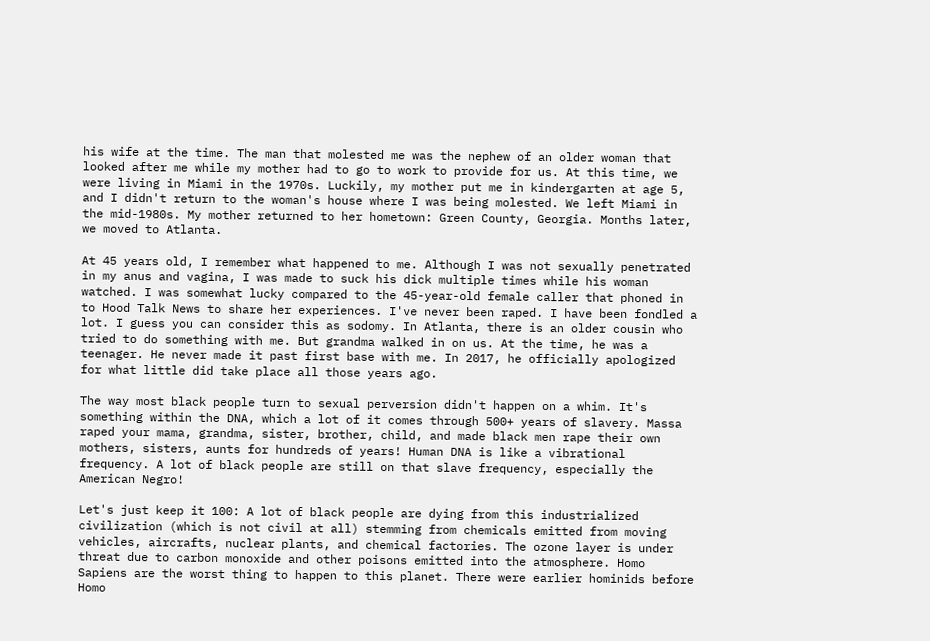his wife at the time. The man that molested me was the nephew of an older woman that looked after me while my mother had to go to work to provide for us. At this time, we were living in Miami in the 1970s. Luckily, my mother put me in kindergarten at age 5, and I didn't return to the woman's house where I was being molested. We left Miami in the mid-1980s. My mother returned to her hometown: Green County, Georgia. Months later, we moved to Atlanta.

At 45 years old, I remember what happened to me. Although I was not sexually penetrated in my anus and vagina, I was made to suck his dick multiple times while his woman watched. I was somewhat lucky compared to the 45-year-old female caller that phoned in to Hood Talk News to share her experiences. I've never been raped. I have been fondled a lot. I guess you can consider this as sodomy. In Atlanta, there is an older cousin who tried to do something with me. But grandma walked in on us. At the time, he was a teenager. He never made it past first base with me. In 2017, he officially apologized for what little did take place all those years ago.

The way most black people turn to sexual perversion didn't happen on a whim. It's something within the DNA, which a lot of it comes through 500+ years of slavery. Massa raped your mama, grandma, sister, brother, child, and made black men rape their own mothers, sisters, aunts for hundreds of years! Human DNA is like a vibrational frequency. A lot of black people are still on that slave frequency, especially the American Negro!

Let's just keep it 100: A lot of black people are dying from this industrialized civilization (which is not civil at all) stemming from chemicals emitted from moving vehicles, aircrafts, nuclear plants, and chemical factories. The ozone layer is under threat due to carbon monoxide and other poisons emitted into the atmosphere. Homo Sapiens are the worst thing to happen to this planet. There were earlier hominids before Homo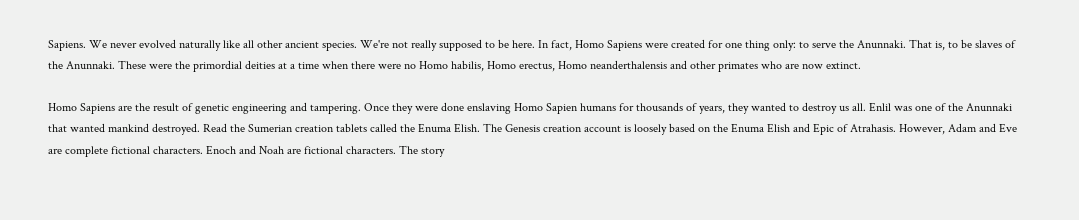Sapiens. We never evolved naturally like all other ancient species. We're not really supposed to be here. In fact, Homo Sapiens were created for one thing only: to serve the Anunnaki. That is, to be slaves of the Anunnaki. These were the primordial deities at a time when there were no Homo habilis, Homo erectus, Homo neanderthalensis and other primates who are now extinct.

Homo Sapiens are the result of genetic engineering and tampering. Once they were done enslaving Homo Sapien humans for thousands of years, they wanted to destroy us all. Enlil was one of the Anunnaki that wanted mankind destroyed. Read the Sumerian creation tablets called the Enuma Elish. The Genesis creation account is loosely based on the Enuma Elish and Epic of Atrahasis. However, Adam and Eve are complete fictional characters. Enoch and Noah are fictional characters. The story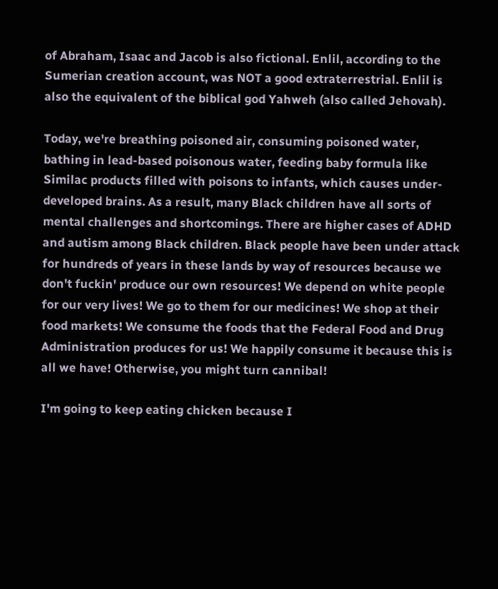of Abraham, Isaac and Jacob is also fictional. Enlil, according to the Sumerian creation account, was NOT a good extraterrestrial. Enlil is also the equivalent of the biblical god Yahweh (also called Jehovah).

Today, we're breathing poisoned air, consuming poisoned water, bathing in lead-based poisonous water, feeding baby formula like Similac products filled with poisons to infants, which causes under-developed brains. As a result, many Black children have all sorts of mental challenges and shortcomings. There are higher cases of ADHD and autism among Black children. Black people have been under attack for hundreds of years in these lands by way of resources because we don't fuckin' produce our own resources! We depend on white people for our very lives! We go to them for our medicines! We shop at their food markets! We consume the foods that the Federal Food and Drug Administration produces for us! We happily consume it because this is all we have! Otherwise, you might turn cannibal!

I'm going to keep eating chicken because I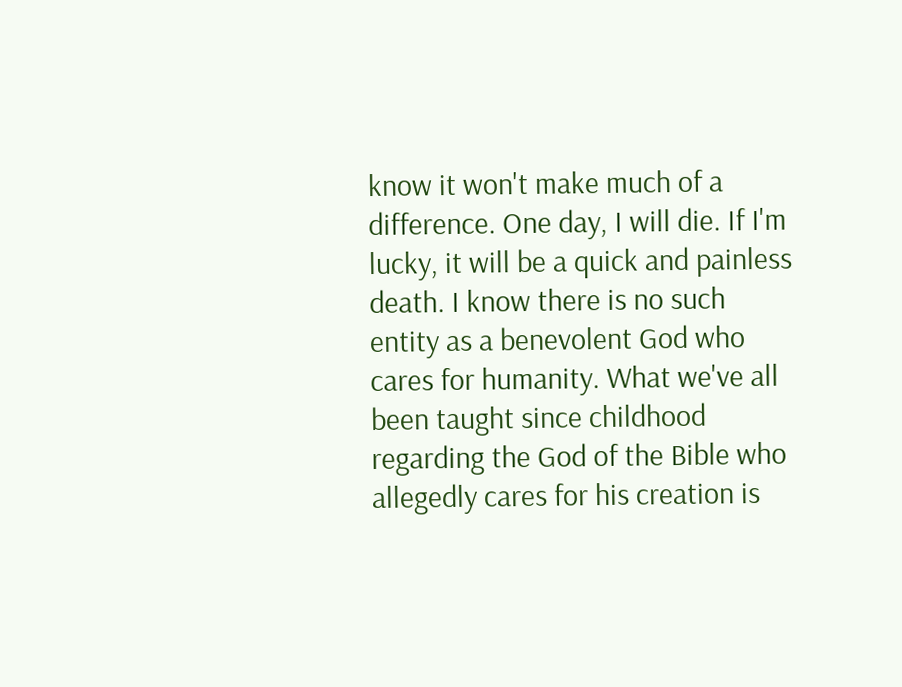know it won't make much of a difference. One day, I will die. If I'm lucky, it will be a quick and painless death. I know there is no such entity as a benevolent God who cares for humanity. What we've all been taught since childhood regarding the God of the Bible who allegedly cares for his creation is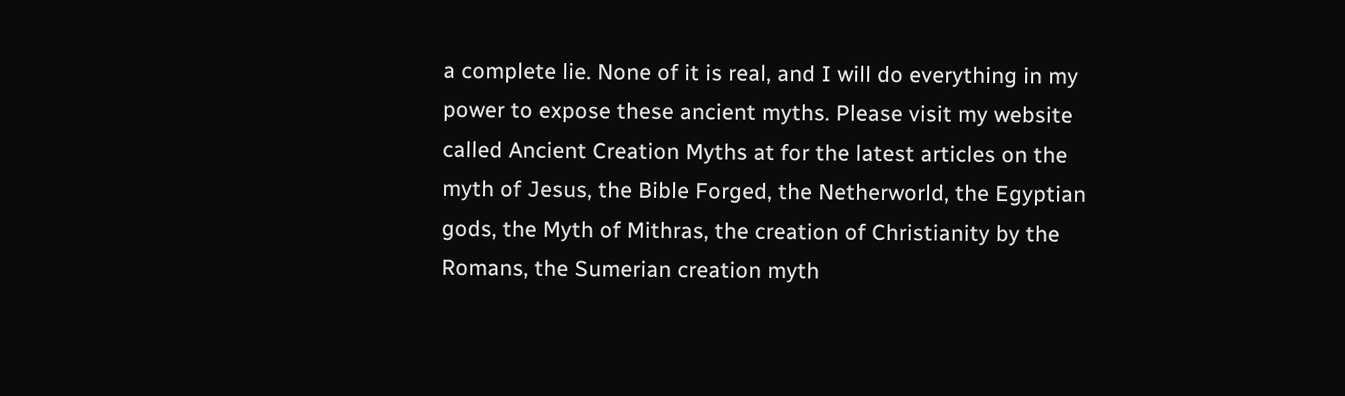a complete lie. None of it is real, and I will do everything in my power to expose these ancient myths. Please visit my website called Ancient Creation Myths at for the latest articles on the myth of Jesus, the Bible Forged, the Netherworld, the Egyptian gods, the Myth of Mithras, the creation of Christianity by the Romans, the Sumerian creation myth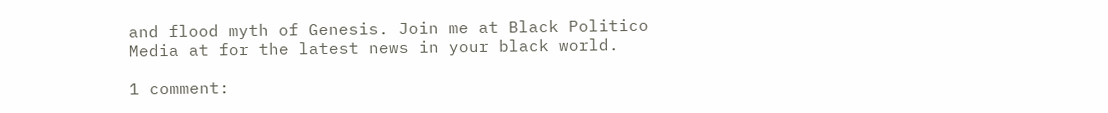and flood myth of Genesis. Join me at Black Politico Media at for the latest news in your black world.

1 comment: